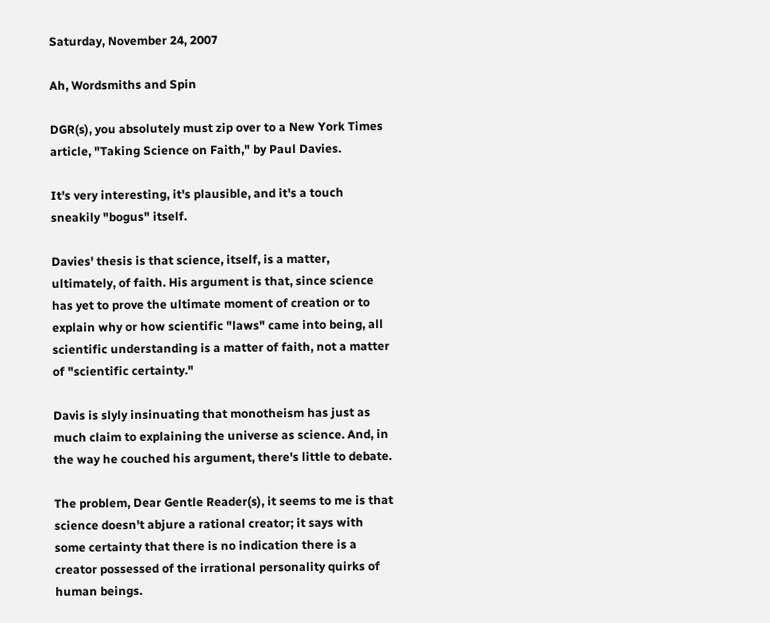Saturday, November 24, 2007

Ah, Wordsmiths and Spin

DGR(s), you absolutely must zip over to a New York Times article, "Taking Science on Faith," by Paul Davies.

It's very interesting, it's plausible, and it's a touch sneakily "bogus" itself.

Davies' thesis is that science, itself, is a matter, ultimately, of faith. His argument is that, since science has yet to prove the ultimate moment of creation or to explain why or how scientific "laws" came into being, all scientific understanding is a matter of faith, not a matter of "scientific certainty."

Davis is slyly insinuating that monotheism has just as much claim to explaining the universe as science. And, in the way he couched his argument, there's little to debate.

The problem, Dear Gentle Reader(s), it seems to me is that science doesn't abjure a rational creator; it says with some certainty that there is no indication there is a creator possessed of the irrational personality quirks of human beings.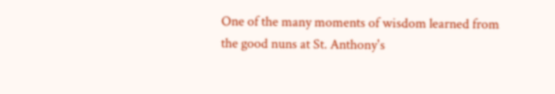One of the many moments of wisdom learned from the good nuns at St. Anthony's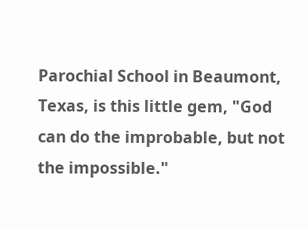Parochial School in Beaumont, Texas, is this little gem, "God can do the improbable, but not the impossible."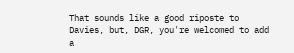That sounds like a good riposte to Davies, but, DGR, you're welcomed to add a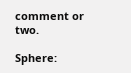comment or two.

Sphere: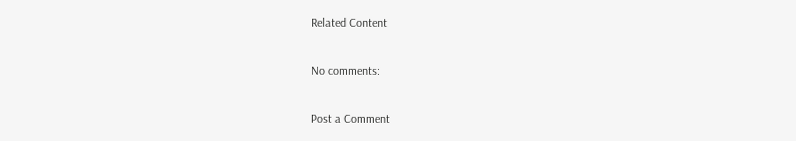Related Content

No comments:

Post a Comment